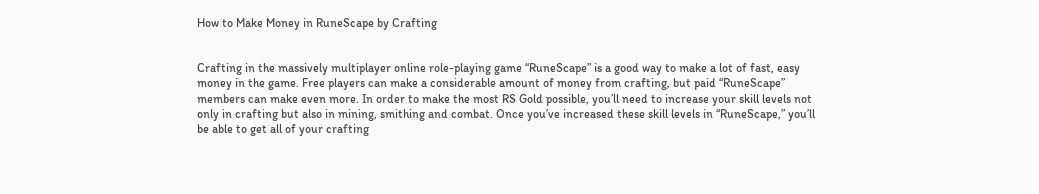How to Make Money in RuneScape by Crafting


Crafting in the massively multiplayer online role-playing game “RuneScape” is a good way to make a lot of fast, easy money in the game. Free players can make a considerable amount of money from crafting, but paid “RuneScape” members can make even more. In order to make the most RS Gold possible, you’ll need to increase your skill levels not only in crafting but also in mining, smithing and combat. Once you’ve increased these skill levels in “RuneScape,” you’ll be able to get all of your crafting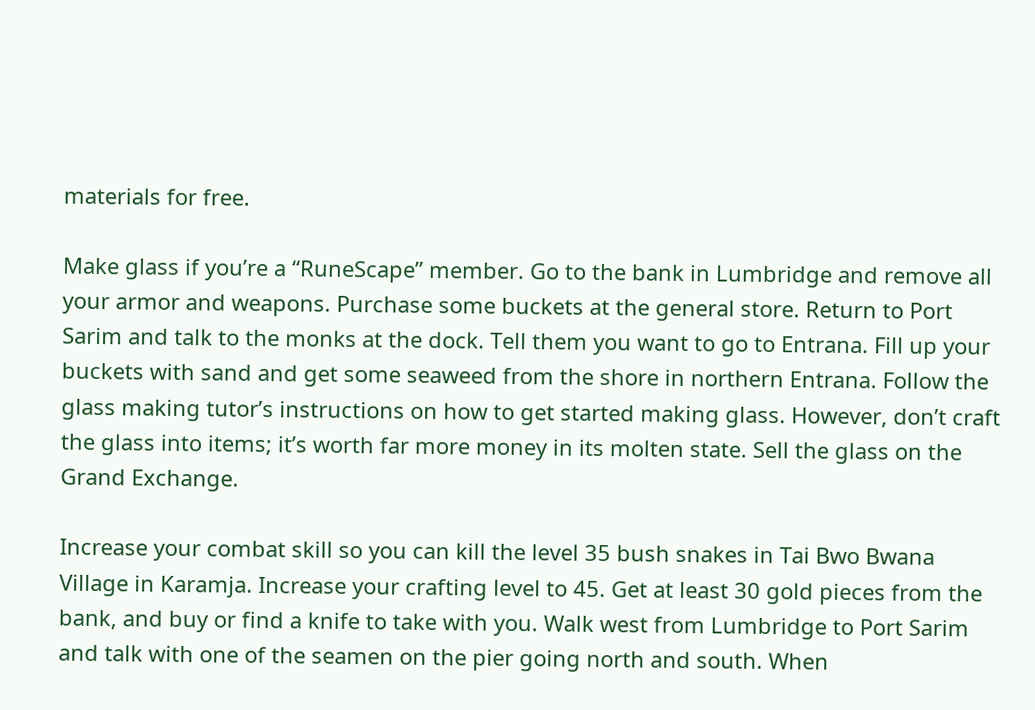materials for free.

Make glass if you’re a “RuneScape” member. Go to the bank in Lumbridge and remove all your armor and weapons. Purchase some buckets at the general store. Return to Port Sarim and talk to the monks at the dock. Tell them you want to go to Entrana. Fill up your buckets with sand and get some seaweed from the shore in northern Entrana. Follow the glass making tutor’s instructions on how to get started making glass. However, don’t craft the glass into items; it’s worth far more money in its molten state. Sell the glass on the Grand Exchange.

Increase your combat skill so you can kill the level 35 bush snakes in Tai Bwo Bwana Village in Karamja. Increase your crafting level to 45. Get at least 30 gold pieces from the bank, and buy or find a knife to take with you. Walk west from Lumbridge to Port Sarim and talk with one of the seamen on the pier going north and south. When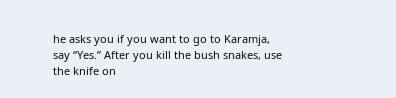he asks you if you want to go to Karamja, say “Yes.” After you kill the bush snakes, use the knife on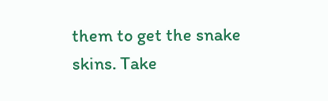them to get the snake skins. Take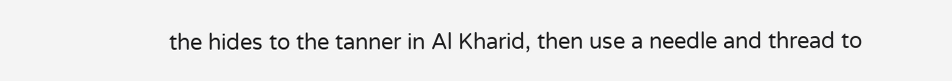the hides to the tanner in Al Kharid, then use a needle and thread to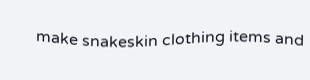make snakeskin clothing items and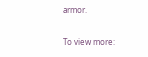armor.

To view more: